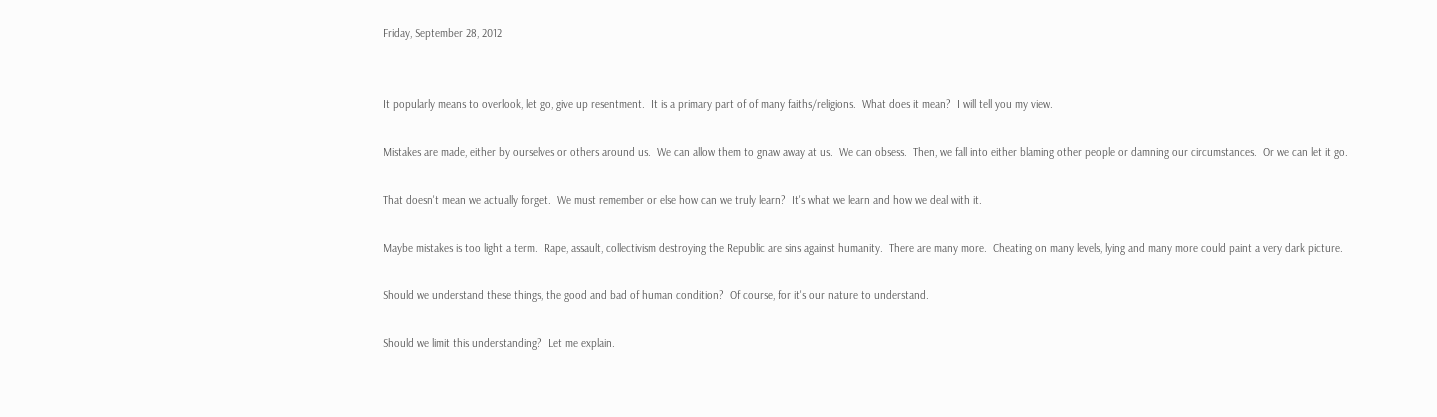Friday, September 28, 2012


It popularly means to overlook, let go, give up resentment.  It is a primary part of of many faiths/religions.  What does it mean?  I will tell you my view.

Mistakes are made, either by ourselves or others around us.  We can allow them to gnaw away at us.  We can obsess.  Then, we fall into either blaming other people or damning our circumstances.  Or we can let it go.

That doesn't mean we actually forget.  We must remember or else how can we truly learn?  It's what we learn and how we deal with it.

Maybe mistakes is too light a term.  Rape, assault, collectivism destroying the Republic are sins against humanity.  There are many more.  Cheating on many levels, lying and many more could paint a very dark picture.

Should we understand these things, the good and bad of human condition?  Of course, for it's our nature to understand.

Should we limit this understanding?  Let me explain.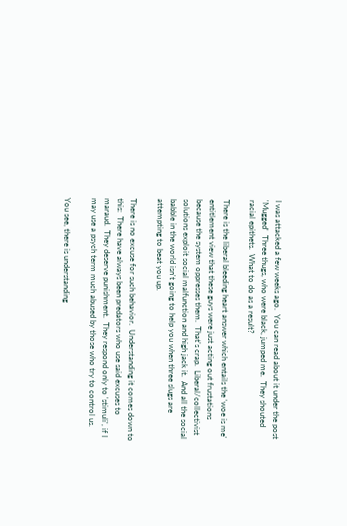I was attacked a few weeks ago.  You can read about it under the post 'Mugged'  Three thugs, who were black, jumped me.  They shouted racial epithets.  What to do as a result?

There is the liberal bleeding heart answer which entails the 'woe is me' entitlement view that these guys were just acting out frustations because the system oppresses them.  That's crap.  Liberal/collectivist solutions exploit social malfunction and high jack it.  And all the social babble in the world isn't going to help you when three slugs are attempting to beat you up.

There is no excuse for such behavior.  Understanding it comes down to this:  There have always been predators who use said excuses to maraud.  They deserve punishment.  They respond only to 'stimuli', if I may use a psych term much abused by those who try to control us.

You see, there is understanding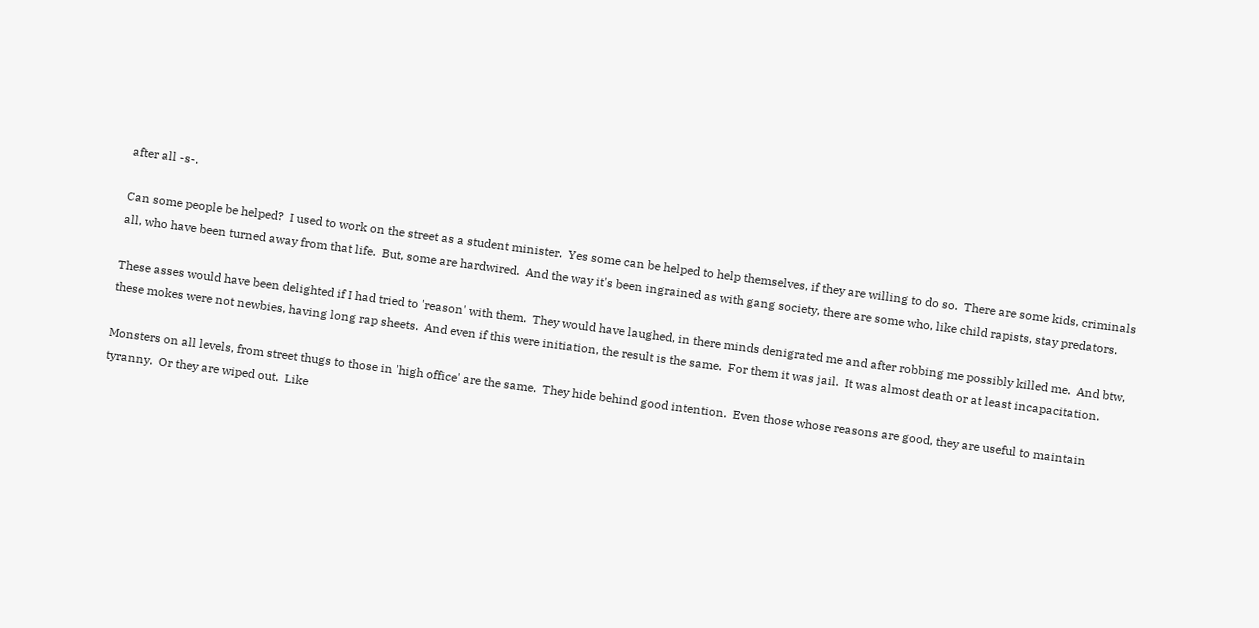after all -s-.

Can some people be helped?  I used to work on the street as a student minister.  Yes some can be helped to help themselves, if they are willing to do so.  There are some kids, criminals all, who have been turned away from that life.  But, some are hardwired.  And the way it's been ingrained as with gang society, there are some who, like child rapists, stay predators.

These asses would have been delighted if I had tried to 'reason' with them.  They would have laughed, in there minds denigrated me and after robbing me possibly killed me.  And btw, these mokes were not newbies, having long rap sheets.  And even if this were initiation, the result is the same.  For them it was jail.  It was almost death or at least incapacitation.

Monsters on all levels, from street thugs to those in 'high office' are the same.  They hide behind good intention.  Even those whose reasons are good, they are useful to maintain tyranny.  Or they are wiped out.  Like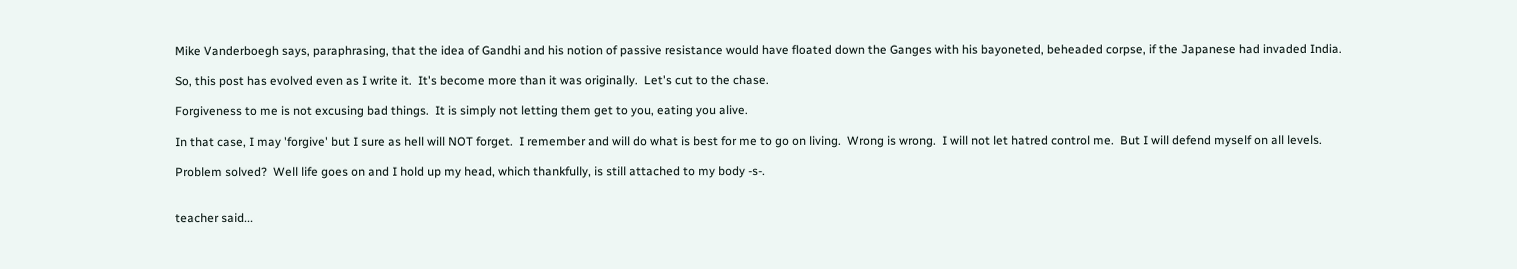Mike Vanderboegh says, paraphrasing, that the idea of Gandhi and his notion of passive resistance would have floated down the Ganges with his bayoneted, beheaded corpse, if the Japanese had invaded India.

So, this post has evolved even as I write it.  It's become more than it was originally.  Let's cut to the chase.

Forgiveness to me is not excusing bad things.  It is simply not letting them get to you, eating you alive.

In that case, I may 'forgive' but I sure as hell will NOT forget.  I remember and will do what is best for me to go on living.  Wrong is wrong.  I will not let hatred control me.  But I will defend myself on all levels.

Problem solved?  Well life goes on and I hold up my head, which thankfully, is still attached to my body -s-.


teacher said...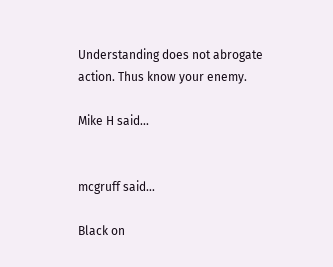Understanding does not abrogate action. Thus know your enemy.

Mike H said...


mcgruff said...

Black on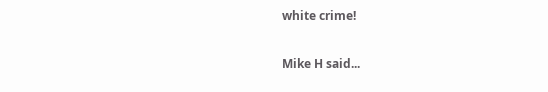white crime!

Mike H said...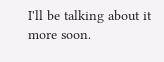I'll be talking about it more soon.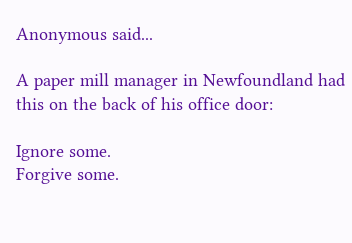Anonymous said...

A paper mill manager in Newfoundland had this on the back of his office door:

Ignore some.
Forgive some.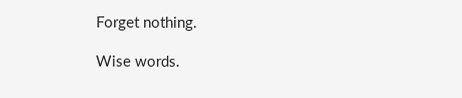Forget nothing.

Wise words.